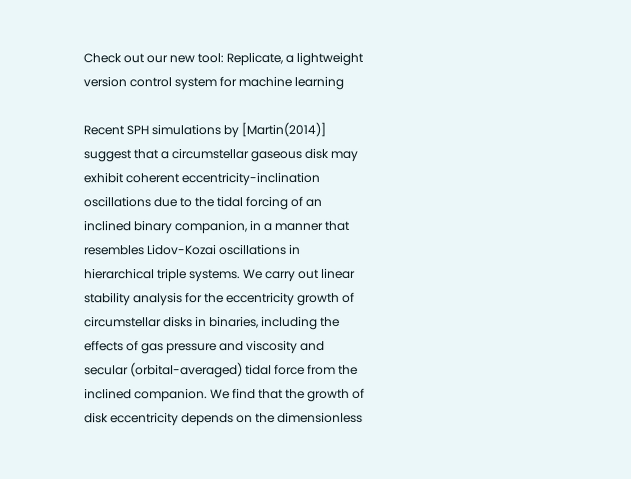Check out our new tool: Replicate, a lightweight version control system for machine learning

Recent SPH simulations by [Martin(2014)] suggest that a circumstellar gaseous disk may exhibit coherent eccentricity-inclination oscillations due to the tidal forcing of an inclined binary companion, in a manner that resembles Lidov-Kozai oscillations in hierarchical triple systems. We carry out linear stability analysis for the eccentricity growth of circumstellar disks in binaries, including the effects of gas pressure and viscosity and secular (orbital-averaged) tidal force from the inclined companion. We find that the growth of disk eccentricity depends on the dimensionless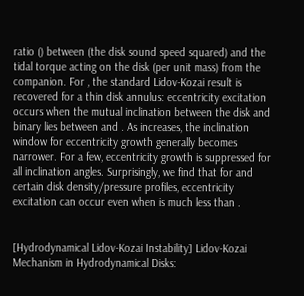ratio () between (the disk sound speed squared) and the tidal torque acting on the disk (per unit mass) from the companion. For , the standard Lidov-Kozai result is recovered for a thin disk annulus: eccentricity excitation occurs when the mutual inclination between the disk and binary lies between and . As increases, the inclination window for eccentricity growth generally becomes narrower. For a few, eccentricity growth is suppressed for all inclination angles. Surprisingly, we find that for and certain disk density/pressure profiles, eccentricity excitation can occur even when is much less than .


[Hydrodynamical Lidov-Kozai Instability] Lidov-Kozai Mechanism in Hydrodynamical Disks: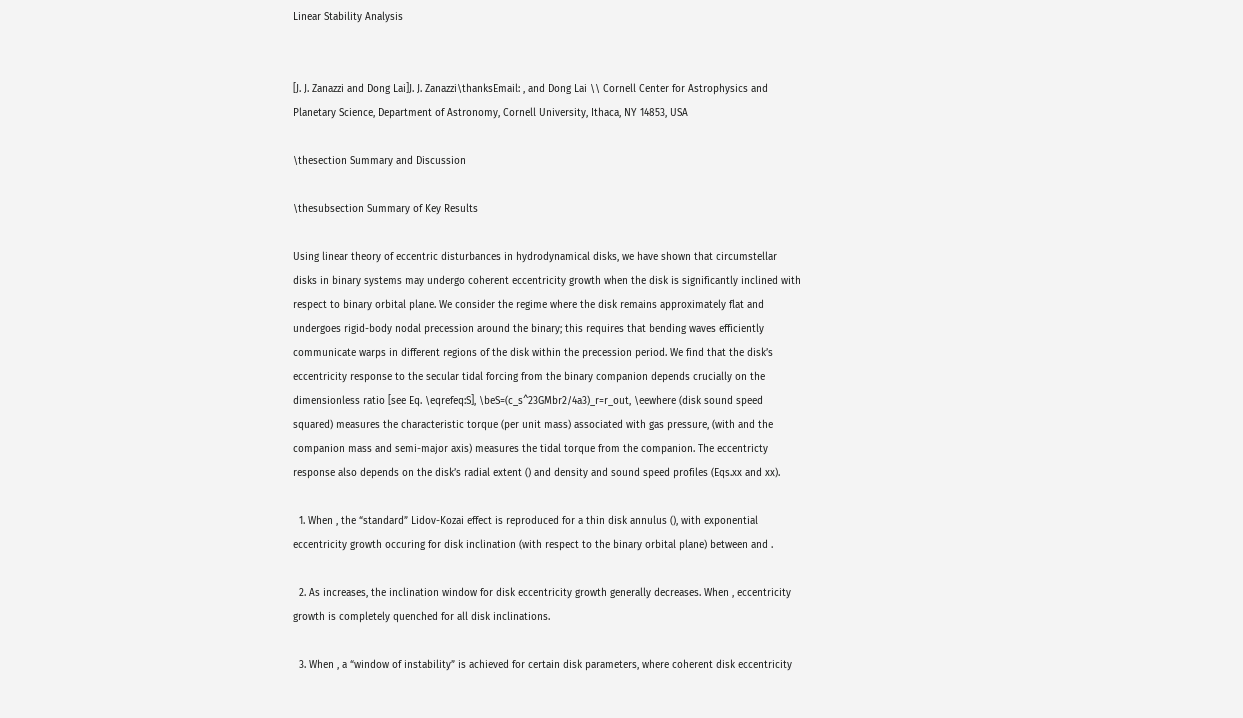Linear Stability Analysis


[J. J. Zanazzi and Dong Lai]J. J. Zanazzi\thanksEmail: , and Dong Lai \\ Cornell Center for Astrophysics and Planetary Science, Department of Astronomy, Cornell University, Ithaca, NY 14853, USA

\thesection Summary and Discussion

\thesubsection Summary of Key Results

Using linear theory of eccentric disturbances in hydrodynamical disks, we have shown that circumstellar disks in binary systems may undergo coherent eccentricity growth when the disk is significantly inclined with respect to binary orbital plane. We consider the regime where the disk remains approximately flat and undergoes rigid-body nodal precession around the binary; this requires that bending waves efficiently communicate warps in different regions of the disk within the precession period. We find that the disk’s eccentricity response to the secular tidal forcing from the binary companion depends crucially on the dimensionless ratio [see Eq. \eqrefeq:S], \beS=(c_s^23GMbr2/4a3)_r=r_out, \eewhere (disk sound speed squared) measures the characteristic torque (per unit mass) associated with gas pressure, (with and the companion mass and semi-major axis) measures the tidal torque from the companion. The eccentricty response also depends on the disk’s radial extent () and density and sound speed profiles (Eqs.xx and xx).

  1. When , the “standard” Lidov-Kozai effect is reproduced for a thin disk annulus (), with exponential eccentricity growth occuring for disk inclination (with respect to the binary orbital plane) between and .

  2. As increases, the inclination window for disk eccentricity growth generally decreases. When , eccentricity growth is completely quenched for all disk inclinations.

  3. When , a “window of instability” is achieved for certain disk parameters, where coherent disk eccentricity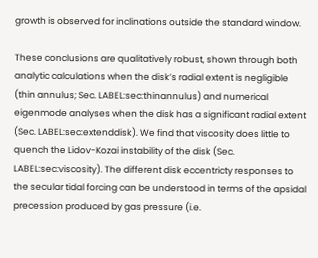growth is observed for inclinations outside the standard window.

These conclusions are qualitatively robust, shown through both analytic calculations when the disk’s radial extent is negligible (thin annulus; Sec. LABEL:sec:thinannulus) and numerical eigenmode analyses when the disk has a significant radial extent (Sec. LABEL:sec:extenddisk). We find that viscosity does little to quench the Lidov-Kozai instability of the disk (Sec. LABEL:sec:viscosity). The different disk eccentricty responses to the secular tidal forcing can be understood in terms of the apsidal precession produced by gas pressure (i.e.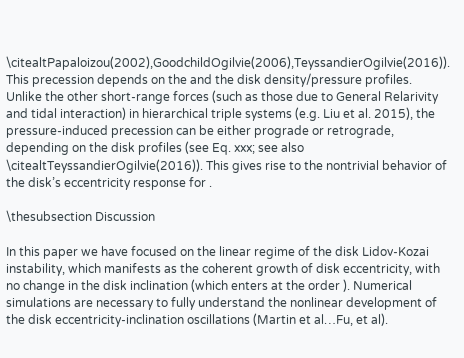\citealtPapaloizou(2002),GoodchildOgilvie(2006),TeyssandierOgilvie(2016)). This precession depends on the and the disk density/pressure profiles. Unlike the other short-range forces (such as those due to General Relarivity and tidal interaction) in hierarchical triple systems (e.g. Liu et al. 2015), the pressure-induced precession can be either prograde or retrograde, depending on the disk profiles (see Eq. xxx; see also \citealtTeyssandierOgilvie(2016)). This gives rise to the nontrivial behavior of the disk’s eccentricity response for .

\thesubsection Discussion

In this paper we have focused on the linear regime of the disk Lidov-Kozai instability, which manifests as the coherent growth of disk eccentricity, with no change in the disk inclination (which enters at the order ). Numerical simulations are necessary to fully understand the nonlinear development of the disk eccentricity-inclination oscillations (Martin et al…Fu, et al).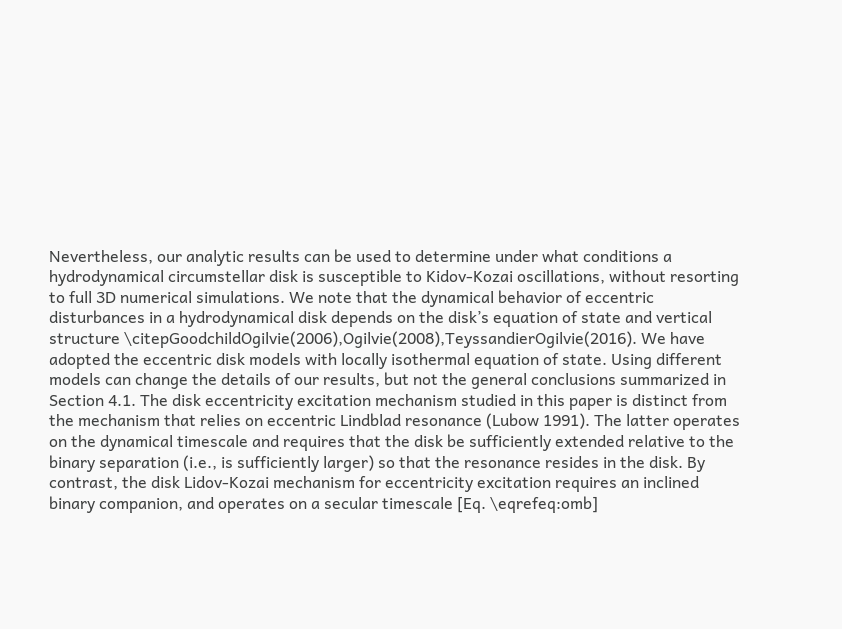Nevertheless, our analytic results can be used to determine under what conditions a hydrodynamical circumstellar disk is susceptible to Kidov-Kozai oscillations, without resorting to full 3D numerical simulations. We note that the dynamical behavior of eccentric disturbances in a hydrodynamical disk depends on the disk’s equation of state and vertical structure \citepGoodchildOgilvie(2006),Ogilvie(2008),TeyssandierOgilvie(2016). We have adopted the eccentric disk models with locally isothermal equation of state. Using different models can change the details of our results, but not the general conclusions summarized in Section 4.1. The disk eccentricity excitation mechanism studied in this paper is distinct from the mechanism that relies on eccentric Lindblad resonance (Lubow 1991). The latter operates on the dynamical timescale and requires that the disk be sufficiently extended relative to the binary separation (i.e., is sufficiently larger) so that the resonance resides in the disk. By contrast, the disk Lidov-Kozai mechanism for eccentricity excitation requires an inclined binary companion, and operates on a secular timescale [Eq. \eqrefeq:omb]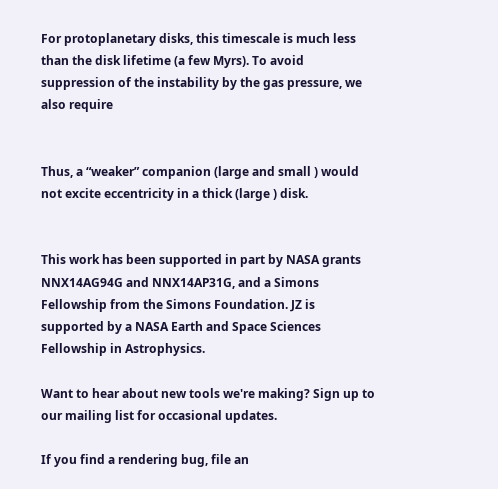For protoplanetary disks, this timescale is much less than the disk lifetime (a few Myrs). To avoid suppression of the instability by the gas pressure, we also require


Thus, a “weaker” companion (large and small ) would not excite eccentricity in a thick (large ) disk.


This work has been supported in part by NASA grants NNX14AG94G and NNX14AP31G, and a Simons Fellowship from the Simons Foundation. JZ is supported by a NASA Earth and Space Sciences Fellowship in Astrophysics.

Want to hear about new tools we're making? Sign up to our mailing list for occasional updates.

If you find a rendering bug, file an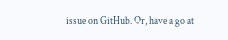issue on GitHub. Or, have a go at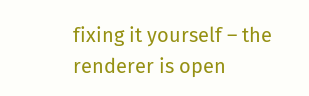fixing it yourself – the renderer is open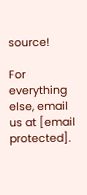source!

For everything else, email us at [email protected].